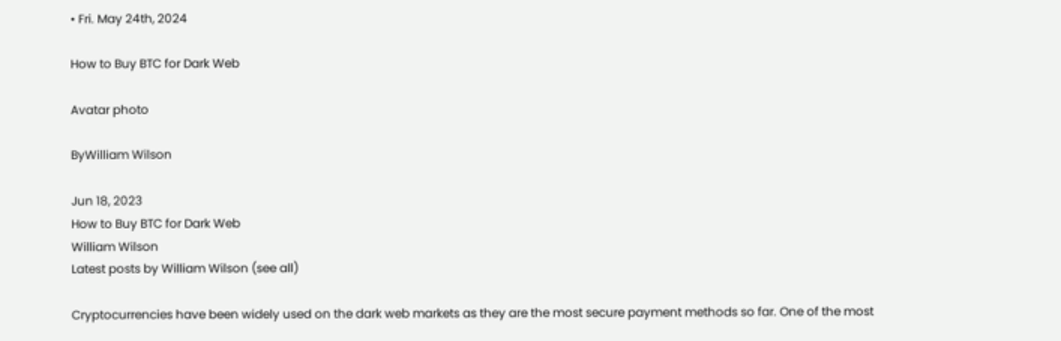• Fri. May 24th, 2024

How to Buy BTC for Dark Web

Avatar photo

ByWilliam Wilson

Jun 18, 2023
How to Buy BTC for Dark Web
William Wilson
Latest posts by William Wilson (see all)

Cryptocurrencies have been widely used on the dark web markets as they are the most secure payment methods so far. One of the most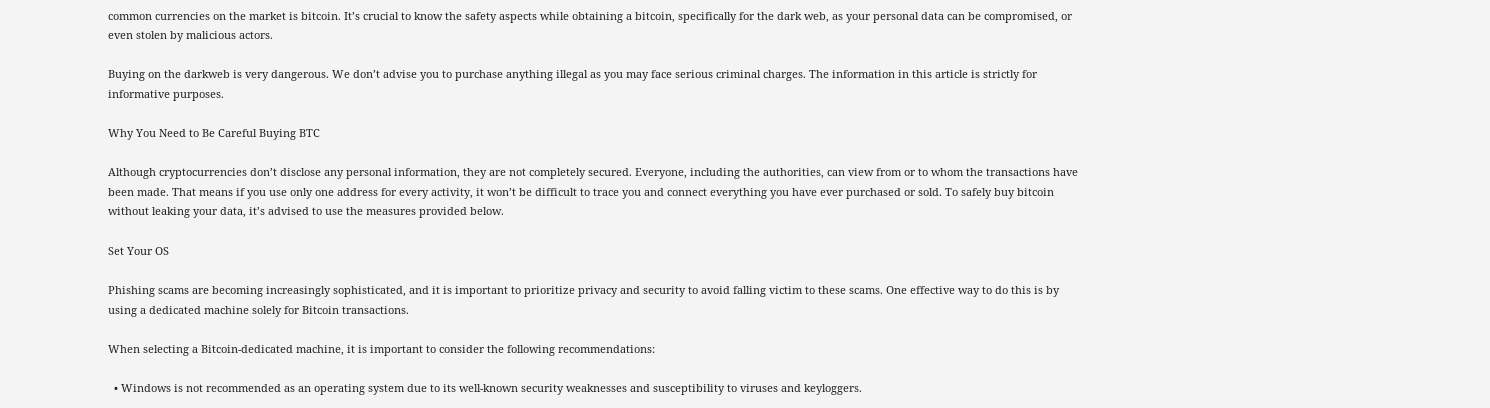common currencies on the market is bitcoin. It’s crucial to know the safety aspects while obtaining a bitcoin, specifically for the dark web, as your personal data can be compromised, or even stolen by malicious actors.

Buying on the darkweb is very dangerous. We don’t advise you to purchase anything illegal as you may face serious criminal charges. The information in this article is strictly for informative purposes.

Why You Need to Be Careful Buying BTC

Although cryptocurrencies don’t disclose any personal information, they are not completely secured. Everyone, including the authorities, can view from or to whom the transactions have been made. That means if you use only one address for every activity, it won’t be difficult to trace you and connect everything you have ever purchased or sold. To safely buy bitcoin without leaking your data, it’s advised to use the measures provided below.

Set Your OS

Phishing scams are becoming increasingly sophisticated, and it is important to prioritize privacy and security to avoid falling victim to these scams. One effective way to do this is by using a dedicated machine solely for Bitcoin transactions.

When selecting a Bitcoin-dedicated machine, it is important to consider the following recommendations:

  • Windows is not recommended as an operating system due to its well-known security weaknesses and susceptibility to viruses and keyloggers.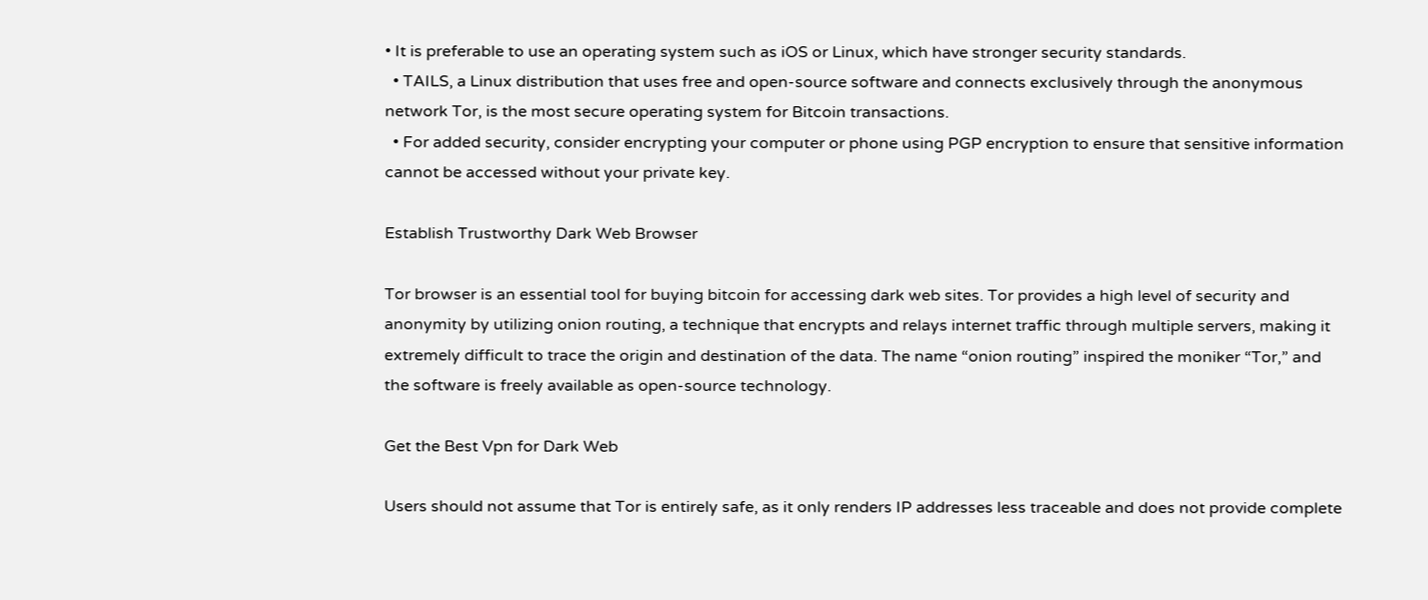• It is preferable to use an operating system such as iOS or Linux, which have stronger security standards.
  • TAILS, a Linux distribution that uses free and open-source software and connects exclusively through the anonymous network Tor, is the most secure operating system for Bitcoin transactions.
  • For added security, consider encrypting your computer or phone using PGP encryption to ensure that sensitive information cannot be accessed without your private key.

Establish Trustworthy Dark Web Browser

Tor browser is an essential tool for buying bitcoin for accessing dark web sites. Tor provides a high level of security and anonymity by utilizing onion routing, a technique that encrypts and relays internet traffic through multiple servers, making it extremely difficult to trace the origin and destination of the data. The name “onion routing” inspired the moniker “Tor,” and the software is freely available as open-source technology.

Get the Best Vpn for Dark Web

Users should not assume that Tor is entirely safe, as it only renders IP addresses less traceable and does not provide complete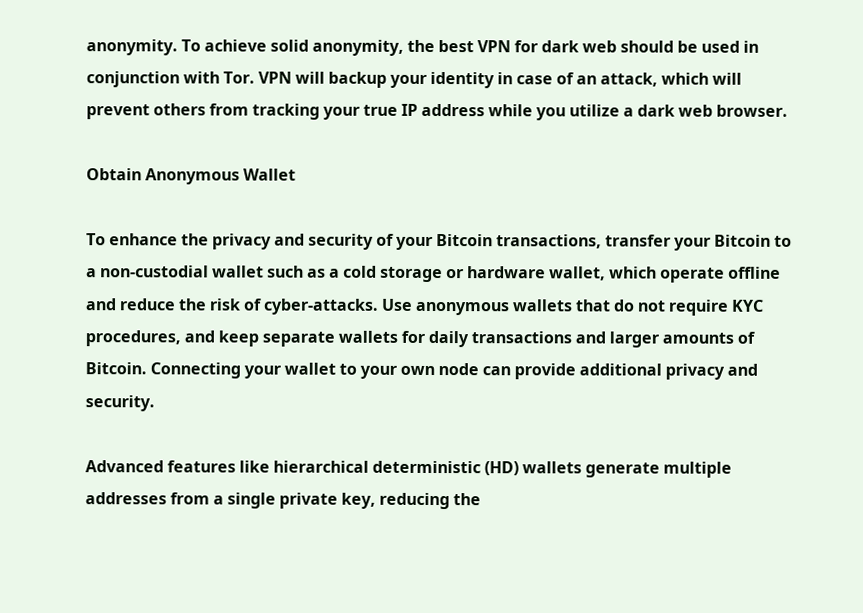anonymity. To achieve solid anonymity, the best VPN for dark web should be used in conjunction with Tor. VPN will backup your identity in case of an attack, which will prevent others from tracking your true IP address while you utilize a dark web browser.

Obtain Anonymous Wallet

To enhance the privacy and security of your Bitcoin transactions, transfer your Bitcoin to a non-custodial wallet such as a cold storage or hardware wallet, which operate offline and reduce the risk of cyber-attacks. Use anonymous wallets that do not require KYC procedures, and keep separate wallets for daily transactions and larger amounts of Bitcoin. Connecting your wallet to your own node can provide additional privacy and security.

Advanced features like hierarchical deterministic (HD) wallets generate multiple addresses from a single private key, reducing the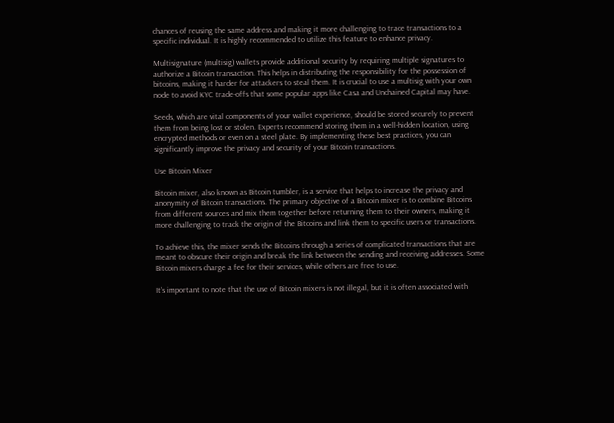chances of reusing the same address and making it more challenging to trace transactions to a specific individual. It is highly recommended to utilize this feature to enhance privacy.

Multisignature (multisig) wallets provide additional security by requiring multiple signatures to authorize a Bitcoin transaction. This helps in distributing the responsibility for the possession of bitcoins, making it harder for attackers to steal them. It is crucial to use a multisig with your own node to avoid KYC trade-offs that some popular apps like Casa and Unchained Capital may have.

Seeds, which are vital components of your wallet experience, should be stored securely to prevent them from being lost or stolen. Experts recommend storing them in a well-hidden location, using encrypted methods or even on a steel plate. By implementing these best practices, you can significantly improve the privacy and security of your Bitcoin transactions.

Use Bitcoin Mixer

Bitcoin mixer, also known as Bitcoin tumbler, is a service that helps to increase the privacy and anonymity of Bitcoin transactions. The primary objective of a Bitcoin mixer is to combine Bitcoins from different sources and mix them together before returning them to their owners, making it more challenging to track the origin of the Bitcoins and link them to specific users or transactions.

To achieve this, the mixer sends the Bitcoins through a series of complicated transactions that are meant to obscure their origin and break the link between the sending and receiving addresses. Some Bitcoin mixers charge a fee for their services, while others are free to use.

It’s important to note that the use of Bitcoin mixers is not illegal, but it is often associated with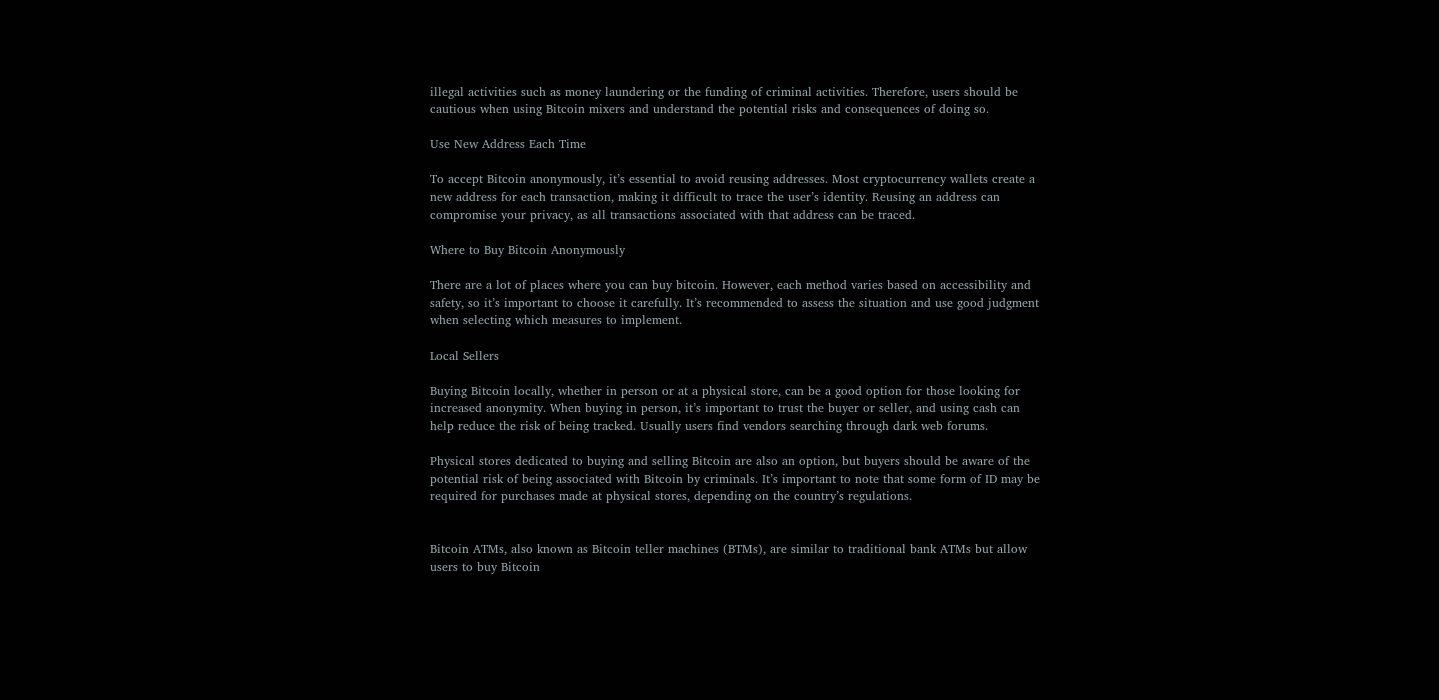illegal activities such as money laundering or the funding of criminal activities. Therefore, users should be cautious when using Bitcoin mixers and understand the potential risks and consequences of doing so.

Use New Address Each Time

To accept Bitcoin anonymously, it’s essential to avoid reusing addresses. Most cryptocurrency wallets create a new address for each transaction, making it difficult to trace the user’s identity. Reusing an address can compromise your privacy, as all transactions associated with that address can be traced.

Where to Buy Bitcoin Anonymously

There are a lot of places where you can buy bitcoin. However, each method varies based on accessibility and safety, so it’s important to choose it carefully. It’s recommended to assess the situation and use good judgment when selecting which measures to implement.

Local Sellers

Buying Bitcoin locally, whether in person or at a physical store, can be a good option for those looking for increased anonymity. When buying in person, it’s important to trust the buyer or seller, and using cash can help reduce the risk of being tracked. Usually users find vendors searching through dark web forums.

Physical stores dedicated to buying and selling Bitcoin are also an option, but buyers should be aware of the potential risk of being associated with Bitcoin by criminals. It’s important to note that some form of ID may be required for purchases made at physical stores, depending on the country’s regulations.


Bitcoin ATMs, also known as Bitcoin teller machines (BTMs), are similar to traditional bank ATMs but allow users to buy Bitcoin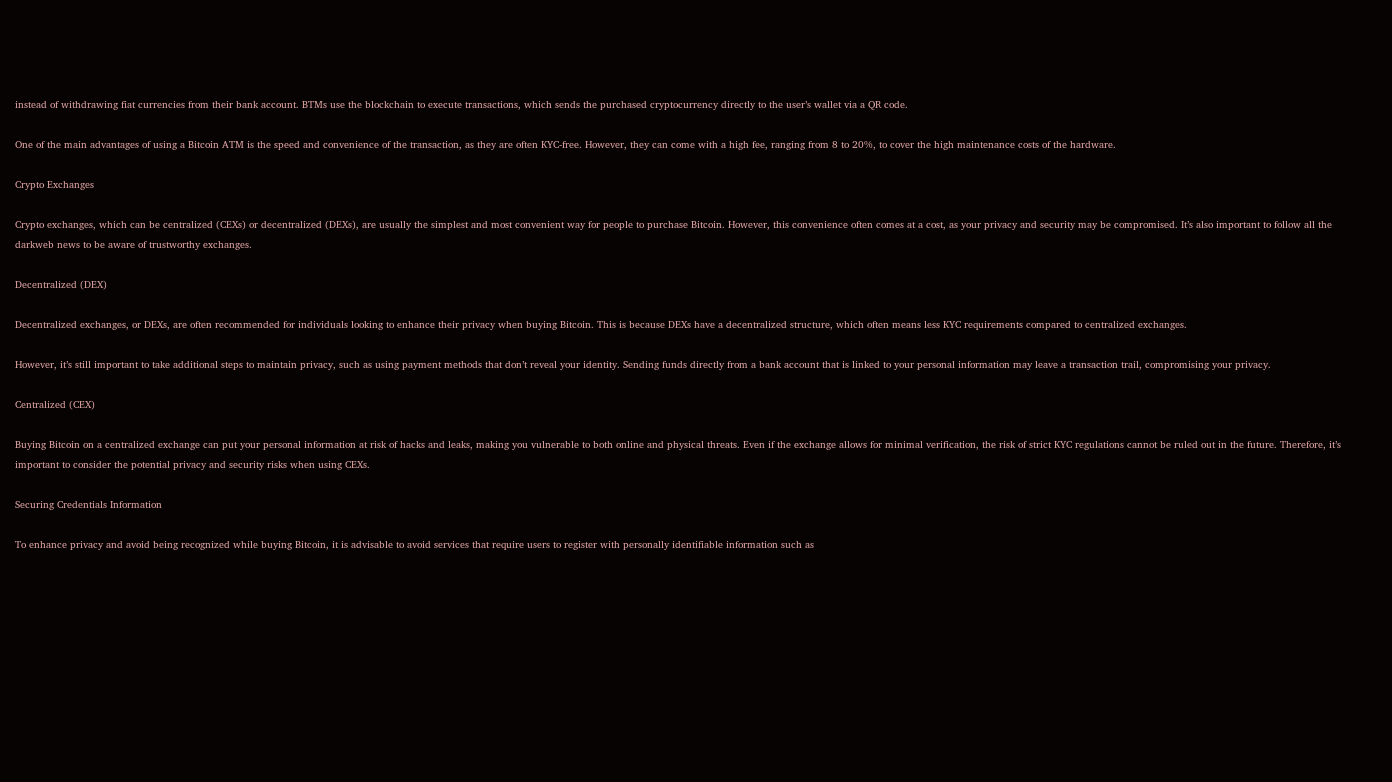instead of withdrawing fiat currencies from their bank account. BTMs use the blockchain to execute transactions, which sends the purchased cryptocurrency directly to the user’s wallet via a QR code.

One of the main advantages of using a Bitcoin ATM is the speed and convenience of the transaction, as they are often KYC-free. However, they can come with a high fee, ranging from 8 to 20%, to cover the high maintenance costs of the hardware.

Crypto Exchanges

Crypto exchanges, which can be centralized (CEXs) or decentralized (DEXs), are usually the simplest and most convenient way for people to purchase Bitcoin. However, this convenience often comes at a cost, as your privacy and security may be compromised. It’s also important to follow all the darkweb news to be aware of trustworthy exchanges.

Decentralized (DEX)

Decentralized exchanges, or DEXs, are often recommended for individuals looking to enhance their privacy when buying Bitcoin. This is because DEXs have a decentralized structure, which often means less KYC requirements compared to centralized exchanges.

However, it’s still important to take additional steps to maintain privacy, such as using payment methods that don’t reveal your identity. Sending funds directly from a bank account that is linked to your personal information may leave a transaction trail, compromising your privacy.

Centralized (CEX)

Buying Bitcoin on a centralized exchange can put your personal information at risk of hacks and leaks, making you vulnerable to both online and physical threats. Even if the exchange allows for minimal verification, the risk of strict KYC regulations cannot be ruled out in the future. Therefore, it’s important to consider the potential privacy and security risks when using CEXs.

Securing Credentials Information

To enhance privacy and avoid being recognized while buying Bitcoin, it is advisable to avoid services that require users to register with personally identifiable information such as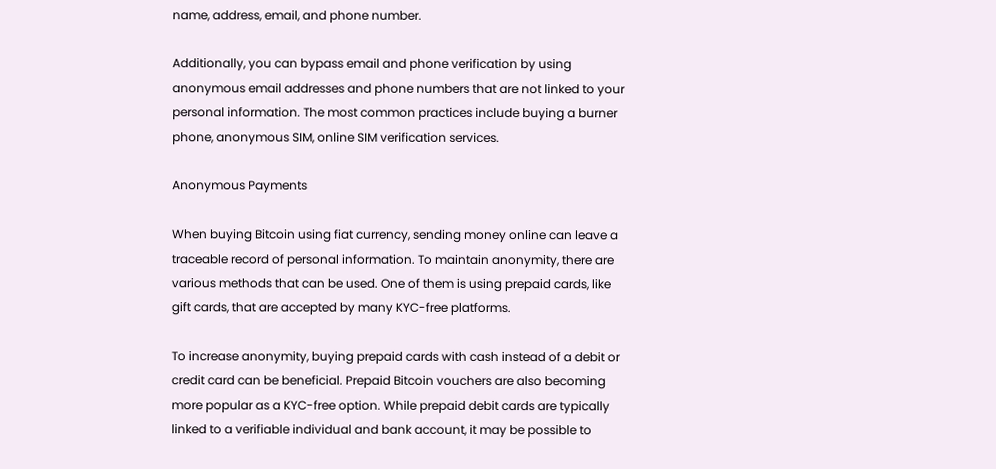name, address, email, and phone number.

Additionally, you can bypass email and phone verification by using anonymous email addresses and phone numbers that are not linked to your personal information. The most common practices include buying a burner phone, anonymous SIM, online SIM verification services.

Anonymous Payments

When buying Bitcoin using fiat currency, sending money online can leave a traceable record of personal information. To maintain anonymity, there are various methods that can be used. One of them is using prepaid cards, like gift cards, that are accepted by many KYC-free platforms.

To increase anonymity, buying prepaid cards with cash instead of a debit or credit card can be beneficial. Prepaid Bitcoin vouchers are also becoming more popular as a KYC-free option. While prepaid debit cards are typically linked to a verifiable individual and bank account, it may be possible to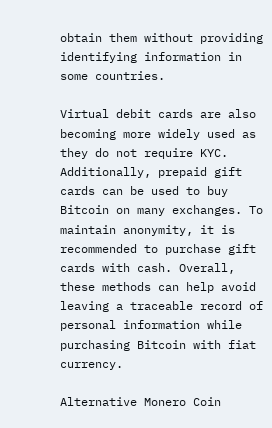obtain them without providing identifying information in some countries.

Virtual debit cards are also becoming more widely used as they do not require KYC. Additionally, prepaid gift cards can be used to buy Bitcoin on many exchanges. To maintain anonymity, it is recommended to purchase gift cards with cash. Overall, these methods can help avoid leaving a traceable record of personal information while purchasing Bitcoin with fiat currency.

Alternative Monero Coin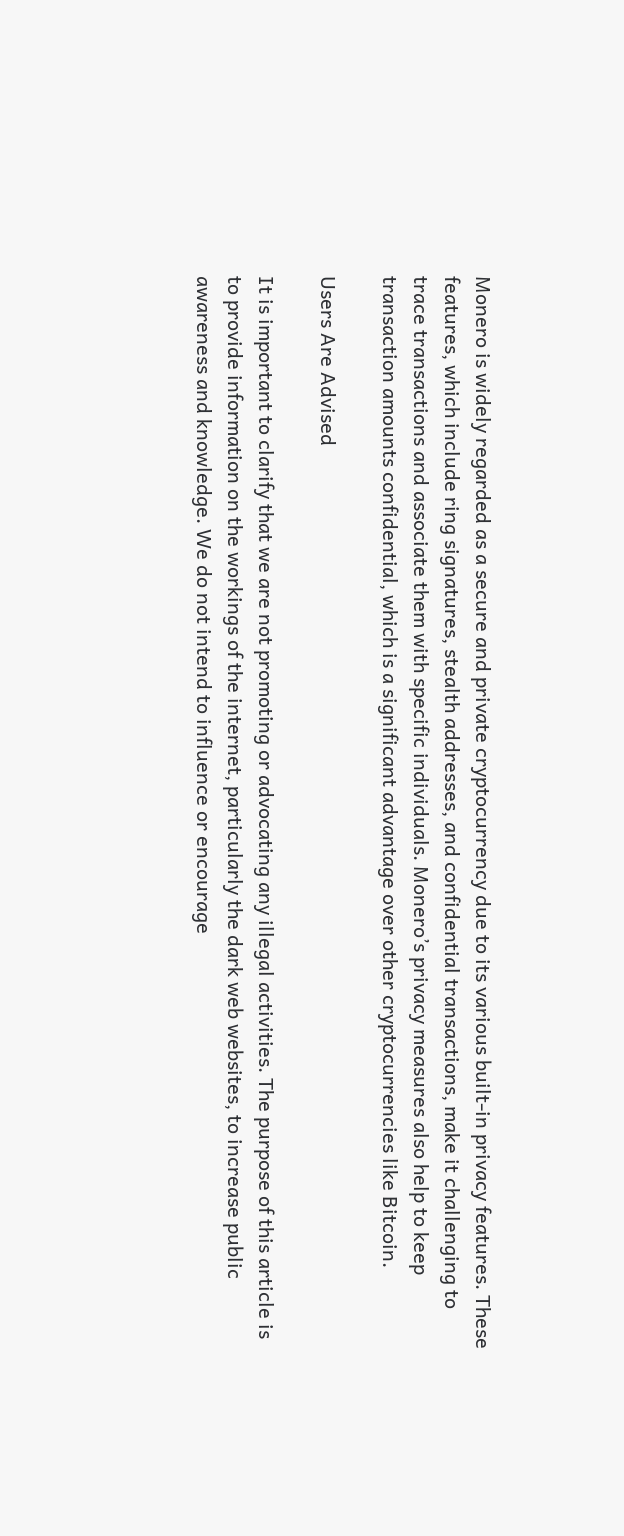Monero is widely regarded as a secure and private cryptocurrency due to its various built-in privacy features. These features, which include ring signatures, stealth addresses, and confidential transactions, make it challenging to trace transactions and associate them with specific individuals. Monero’s privacy measures also help to keep transaction amounts confidential, which is a significant advantage over other cryptocurrencies like Bitcoin.

Users Are Advised

It is important to clarify that we are not promoting or advocating any illegal activities. The purpose of this article is to provide information on the workings of the internet, particularly the dark web websites, to increase public awareness and knowledge. We do not intend to influence or encourage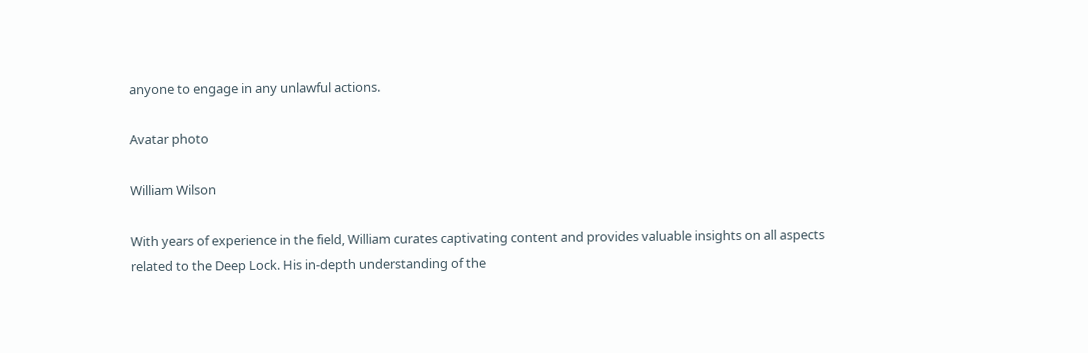anyone to engage in any unlawful actions.

Avatar photo

William Wilson

With years of experience in the field, William curates captivating content and provides valuable insights on all aspects related to the Deep Lock. His in-depth understanding of the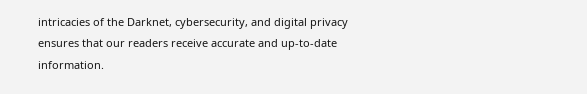intricacies of the Darknet, cybersecurity, and digital privacy ensures that our readers receive accurate and up-to-date information.